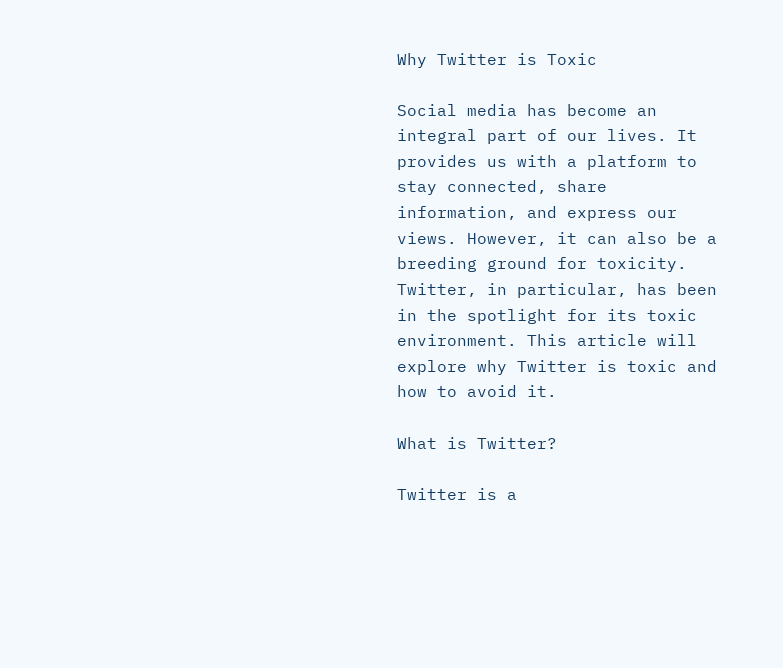Why Twitter is Toxic

Social media has become an integral part of our lives. It provides us with a platform to stay connected, share information, and express our views. However, it can also be a breeding ground for toxicity. Twitter, in particular, has been in the spotlight for its toxic environment. This article will explore why Twitter is toxic and how to avoid it.

What is Twitter?

Twitter is a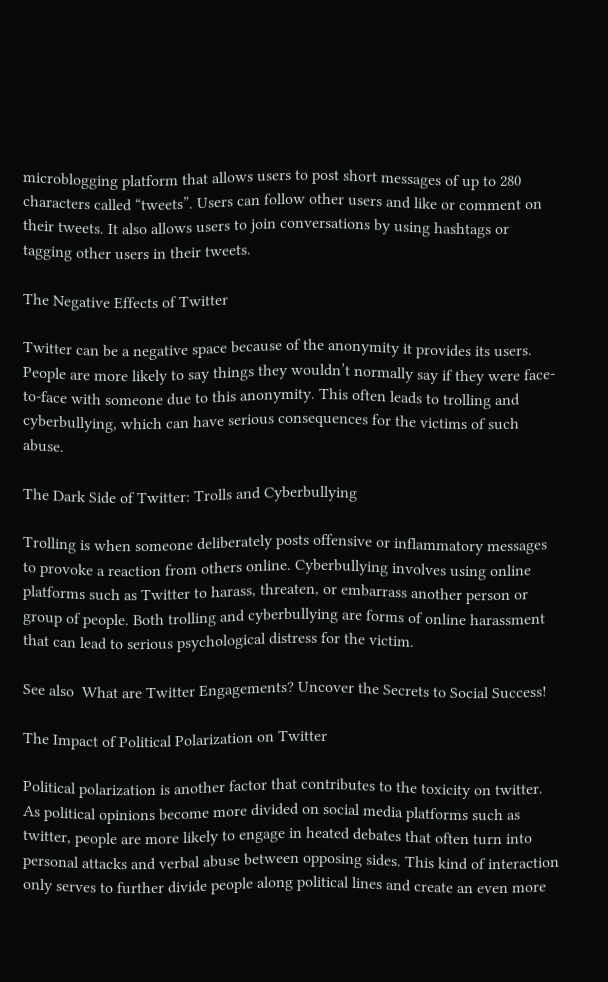microblogging platform that allows users to post short messages of up to 280 characters called “tweets”. Users can follow other users and like or comment on their tweets. It also allows users to join conversations by using hashtags or tagging other users in their tweets.

The Negative Effects of Twitter

Twitter can be a negative space because of the anonymity it provides its users. People are more likely to say things they wouldn’t normally say if they were face-to-face with someone due to this anonymity. This often leads to trolling and cyberbullying, which can have serious consequences for the victims of such abuse.

The Dark Side of Twitter: Trolls and Cyberbullying

Trolling is when someone deliberately posts offensive or inflammatory messages to provoke a reaction from others online. Cyberbullying involves using online platforms such as Twitter to harass, threaten, or embarrass another person or group of people. Both trolling and cyberbullying are forms of online harassment that can lead to serious psychological distress for the victim.

See also  What are Twitter Engagements? Uncover the Secrets to Social Success!

The Impact of Political Polarization on Twitter

Political polarization is another factor that contributes to the toxicity on twitter. As political opinions become more divided on social media platforms such as twitter, people are more likely to engage in heated debates that often turn into personal attacks and verbal abuse between opposing sides. This kind of interaction only serves to further divide people along political lines and create an even more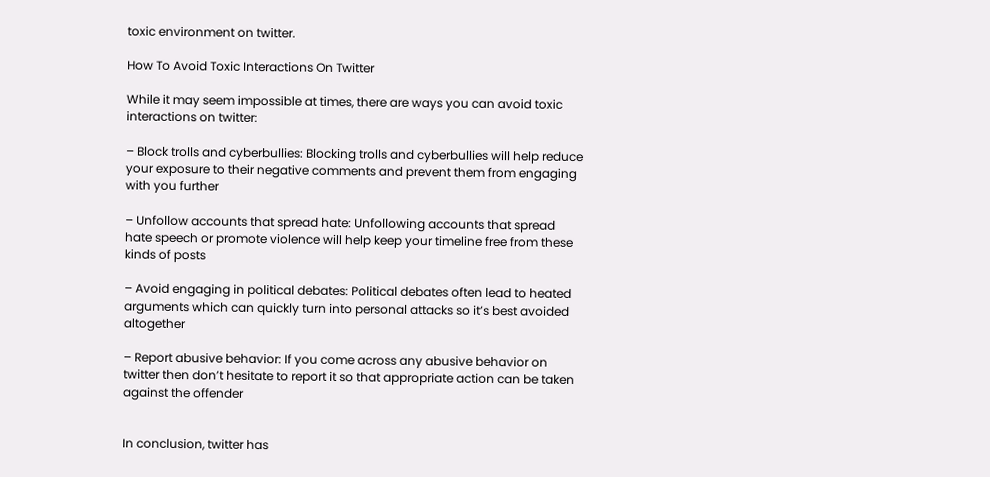toxic environment on twitter.

How To Avoid Toxic Interactions On Twitter

While it may seem impossible at times, there are ways you can avoid toxic interactions on twitter:

– Block trolls and cyberbullies: Blocking trolls and cyberbullies will help reduce your exposure to their negative comments and prevent them from engaging with you further

– Unfollow accounts that spread hate: Unfollowing accounts that spread hate speech or promote violence will help keep your timeline free from these kinds of posts

– Avoid engaging in political debates: Political debates often lead to heated arguments which can quickly turn into personal attacks so it’s best avoided altogether

– Report abusive behavior: If you come across any abusive behavior on twitter then don’t hesitate to report it so that appropriate action can be taken against the offender


In conclusion, twitter has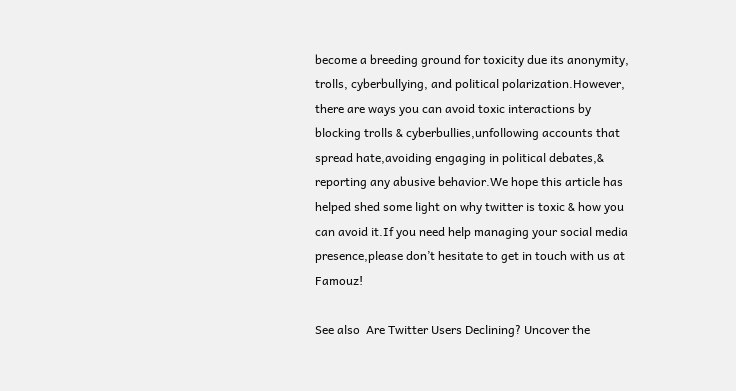become a breeding ground for toxicity due its anonymity, trolls, cyberbullying, and political polarization.However, there are ways you can avoid toxic interactions by blocking trolls & cyberbullies,unfollowing accounts that spread hate,avoiding engaging in political debates,& reporting any abusive behavior.We hope this article has helped shed some light on why twitter is toxic & how you can avoid it.If you need help managing your social media presence,please don’t hesitate to get in touch with us at Famouz!

See also  Are Twitter Users Declining? Uncover the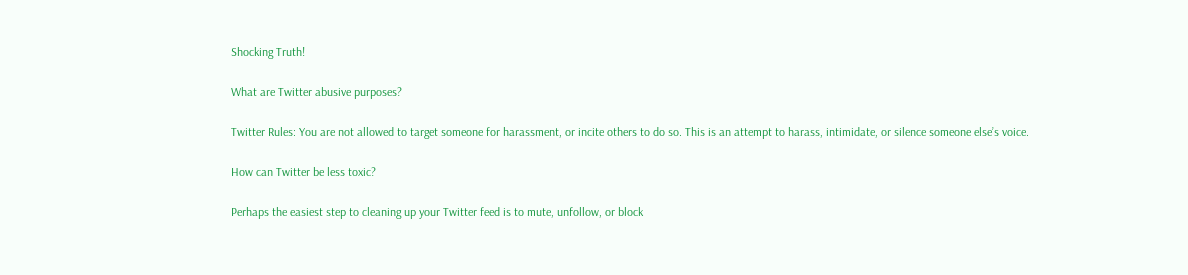Shocking Truth!

What are Twitter abusive purposes?

Twitter Rules: You are not allowed to target someone for harassment, or incite others to do so. This is an attempt to harass, intimidate, or silence someone else’s voice.

How can Twitter be less toxic?

Perhaps the easiest step to cleaning up your Twitter feed is to mute, unfollow, or block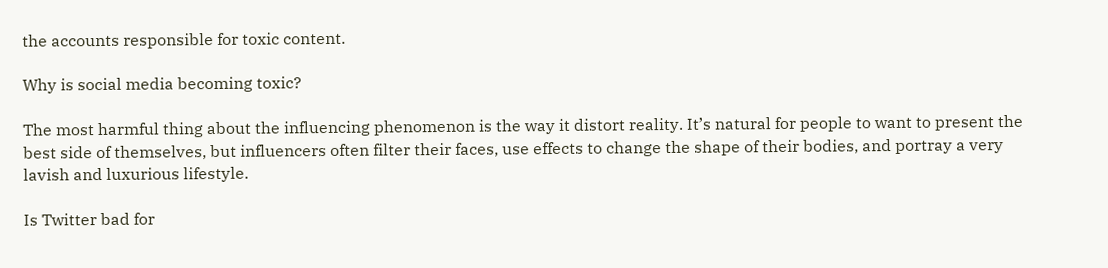the accounts responsible for toxic content.

Why is social media becoming toxic?

The most harmful thing about the influencing phenomenon is the way it distort reality. It’s natural for people to want to present the best side of themselves, but influencers often filter their faces, use effects to change the shape of their bodies, and portray a very lavish and luxurious lifestyle.

Is Twitter bad for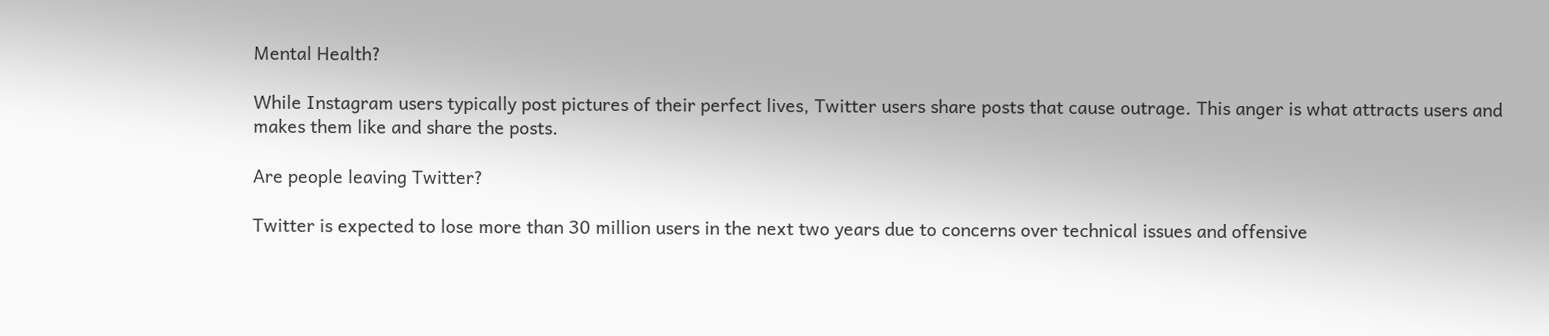Mental Health?

While Instagram users typically post pictures of their perfect lives, Twitter users share posts that cause outrage. This anger is what attracts users and makes them like and share the posts.

Are people leaving Twitter?

Twitter is expected to lose more than 30 million users in the next two years due to concerns over technical issues and offensive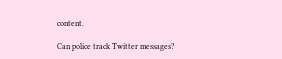content.

Can police track Twitter messages?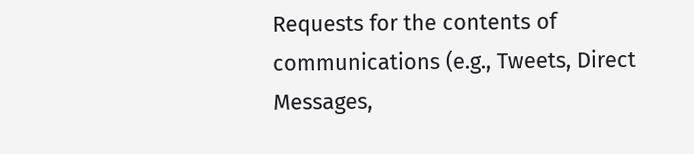Requests for the contents of communications (e.g., Tweets, Direct Messages,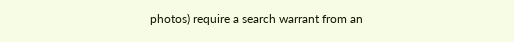photos) require a search warrant from an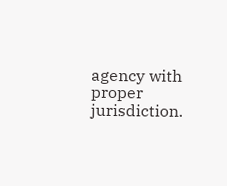agency with proper jurisdiction.